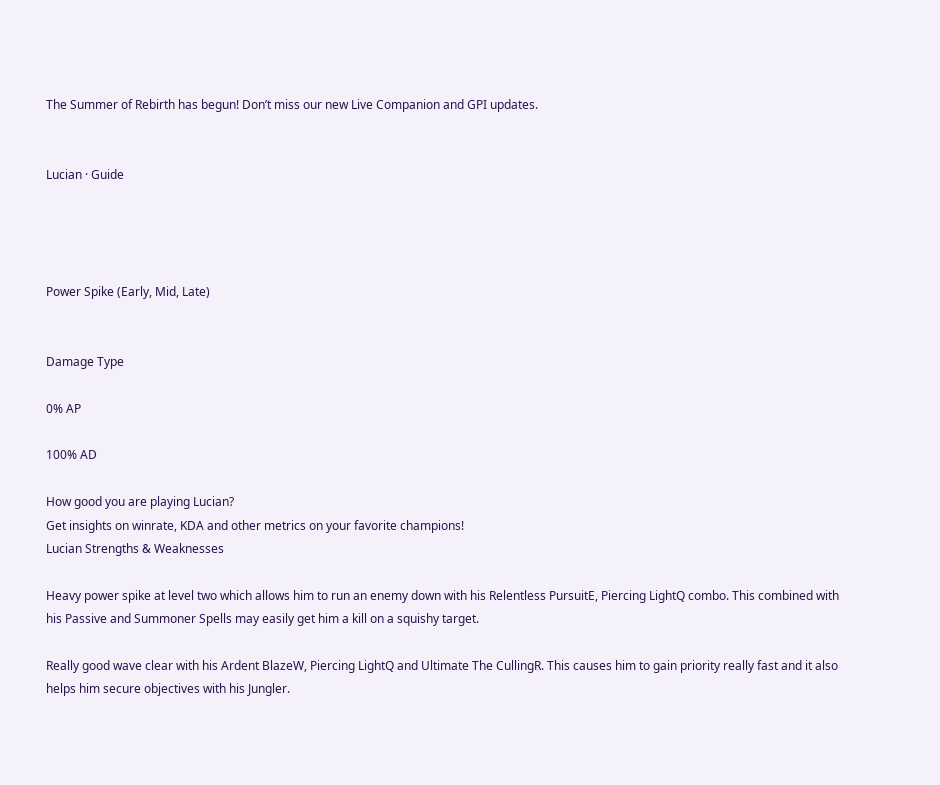The Summer of Rebirth has begun! Don’t miss our new Live Companion and GPI updates.


Lucian · Guide




Power Spike (Early, Mid, Late)


Damage Type

0% AP

100% AD

How good you are playing Lucian?
Get insights on winrate, KDA and other metrics on your favorite champions!
Lucian Strengths & Weaknesses

Heavy power spike at level two which allows him to run an enemy down with his Relentless PursuitE, Piercing LightQ combo. This combined with his Passive and Summoner Spells may easily get him a kill on a squishy target.

Really good wave clear with his Ardent BlazeW, Piercing LightQ and Ultimate The CullingR. This causes him to gain priority really fast and it also helps him secure objectives with his Jungler.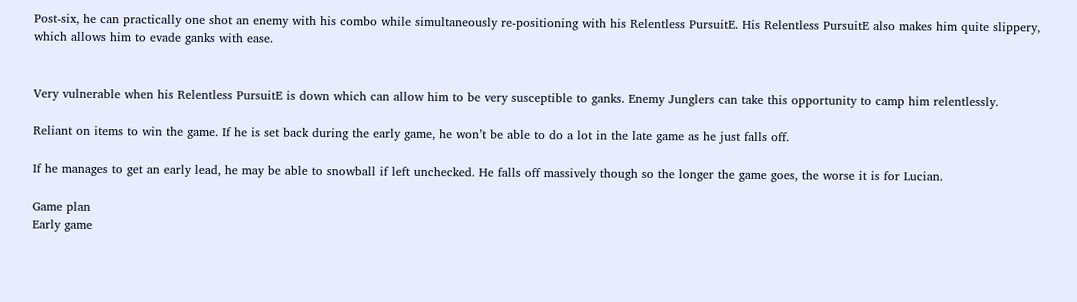Post-six, he can practically one shot an enemy with his combo while simultaneously re-positioning with his Relentless PursuitE. His Relentless PursuitE also makes him quite slippery, which allows him to evade ganks with ease.


Very vulnerable when his Relentless PursuitE is down which can allow him to be very susceptible to ganks. Enemy Junglers can take this opportunity to camp him relentlessly.

Reliant on items to win the game. If he is set back during the early game, he won’t be able to do a lot in the late game as he just falls off.

If he manages to get an early lead, he may be able to snowball if left unchecked. He falls off massively though so the longer the game goes, the worse it is for Lucian.

Game plan
Early game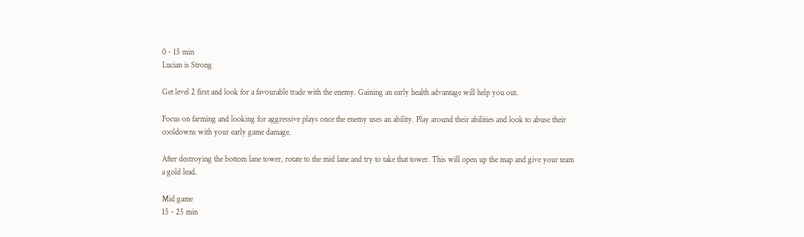0 - 15 min
Lucian is Strong

Get level 2 first and look for a favourable trade with the enemy. Gaining an early health advantage will help you out.

Focus on farming and looking for aggressive plays once the enemy uses an ability. Play around their abilities and look to abuse their cooldowns with your early game damage.

After destroying the bottom lane tower, rotate to the mid lane and try to take that tower. This will open up the map and give your team a gold lead.

Mid game
15 - 25 min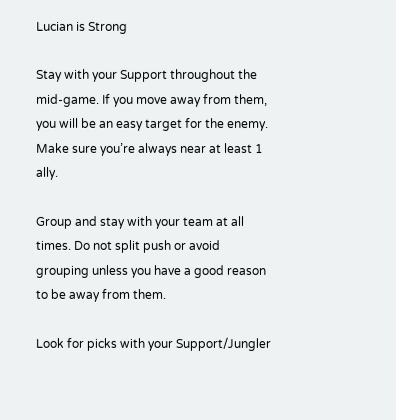Lucian is Strong

Stay with your Support throughout the mid-game. If you move away from them, you will be an easy target for the enemy. Make sure you’re always near at least 1 ally.

Group and stay with your team at all times. Do not split push or avoid grouping unless you have a good reason to be away from them.

Look for picks with your Support/Jungler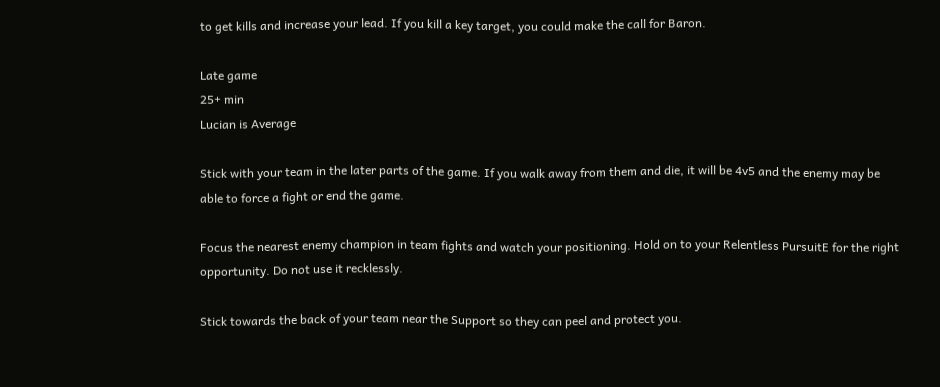to get kills and increase your lead. If you kill a key target, you could make the call for Baron.

Late game
25+ min
Lucian is Average

Stick with your team in the later parts of the game. If you walk away from them and die, it will be 4v5 and the enemy may be able to force a fight or end the game.

Focus the nearest enemy champion in team fights and watch your positioning. Hold on to your Relentless PursuitE for the right opportunity. Do not use it recklessly.

Stick towards the back of your team near the Support so they can peel and protect you.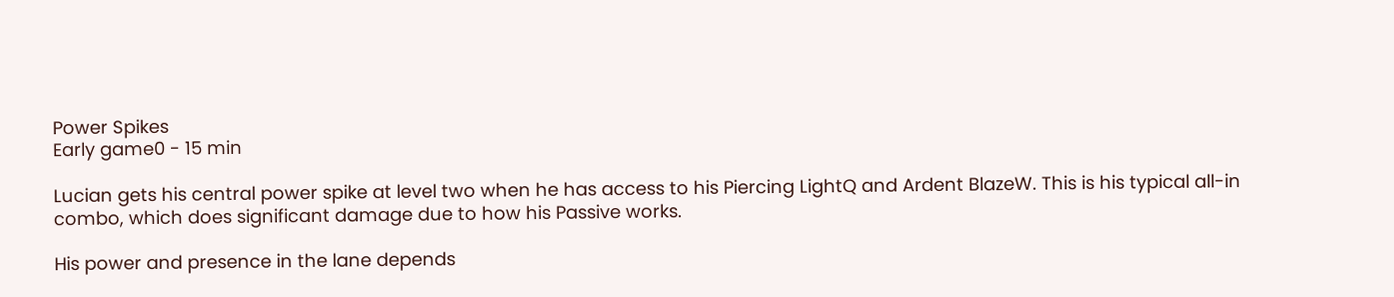Power Spikes
Early game0 - 15 min

Lucian gets his central power spike at level two when he has access to his Piercing LightQ and Ardent BlazeW. This is his typical all-in combo, which does significant damage due to how his Passive works.

His power and presence in the lane depends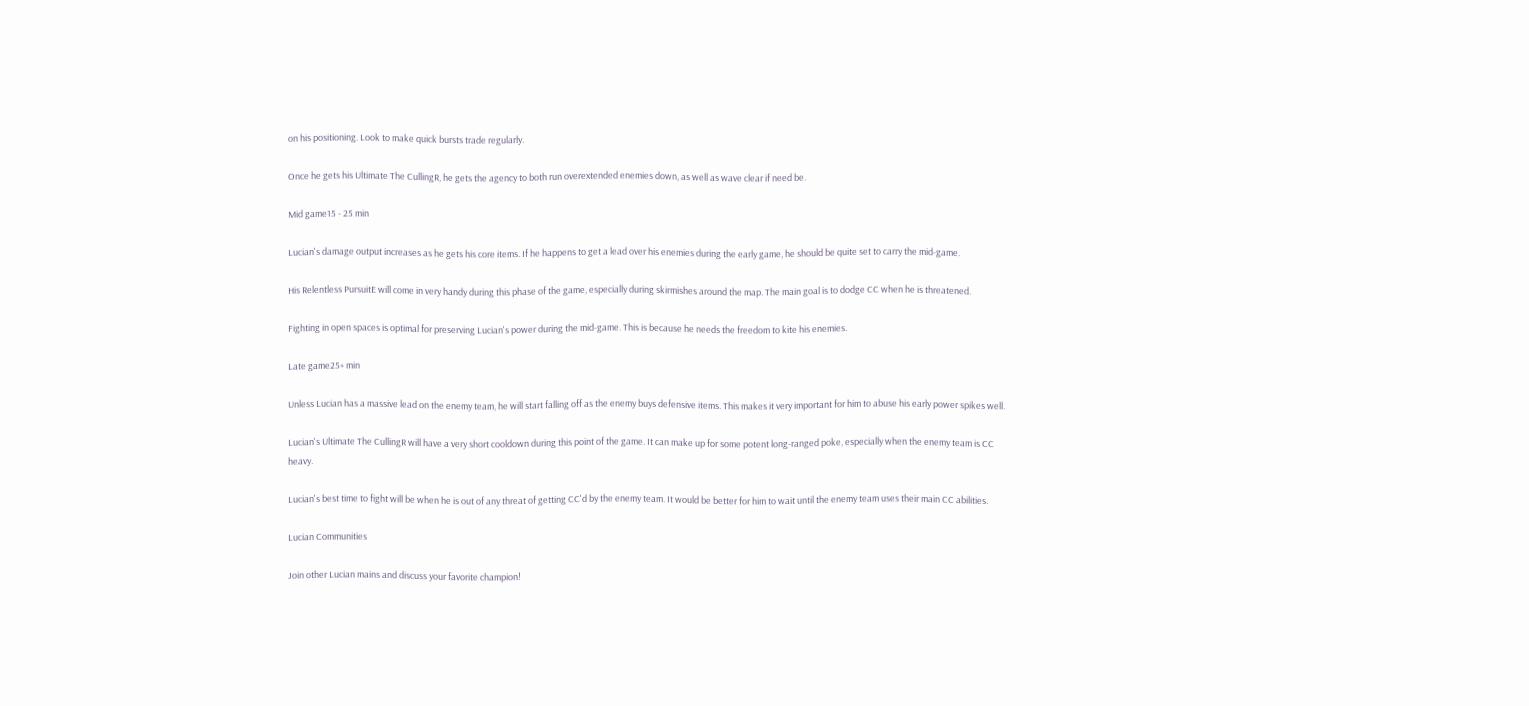on his positioning. Look to make quick bursts trade regularly.

Once he gets his Ultimate The CullingR, he gets the agency to both run overextended enemies down, as well as wave clear if need be.

Mid game15 - 25 min

Lucian's damage output increases as he gets his core items. If he happens to get a lead over his enemies during the early game, he should be quite set to carry the mid-game.

His Relentless PursuitE will come in very handy during this phase of the game, especially during skirmishes around the map. The main goal is to dodge CC when he is threatened.

Fighting in open spaces is optimal for preserving Lucian's power during the mid-game. This is because he needs the freedom to kite his enemies.

Late game25+ min

Unless Lucian has a massive lead on the enemy team, he will start falling off as the enemy buys defensive items. This makes it very important for him to abuse his early power spikes well.

Lucian's Ultimate The CullingR will have a very short cooldown during this point of the game. It can make up for some potent long-ranged poke, especially when the enemy team is CC heavy.

Lucian's best time to fight will be when he is out of any threat of getting CC'd by the enemy team. It would be better for him to wait until the enemy team uses their main CC abilities.

Lucian Communities

Join other Lucian mains and discuss your favorite champion!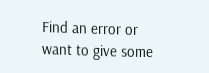Find an error or
want to give some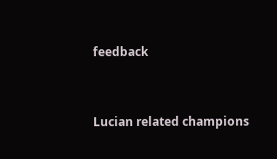feedback


Lucian related champions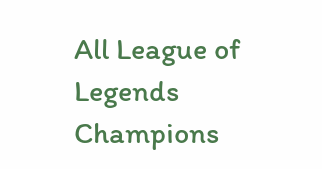All League of Legends Champions